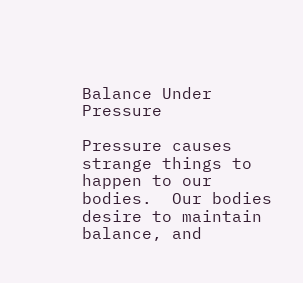Balance Under Pressure

Pressure causes strange things to happen to our bodies.  Our bodies desire to maintain balance, and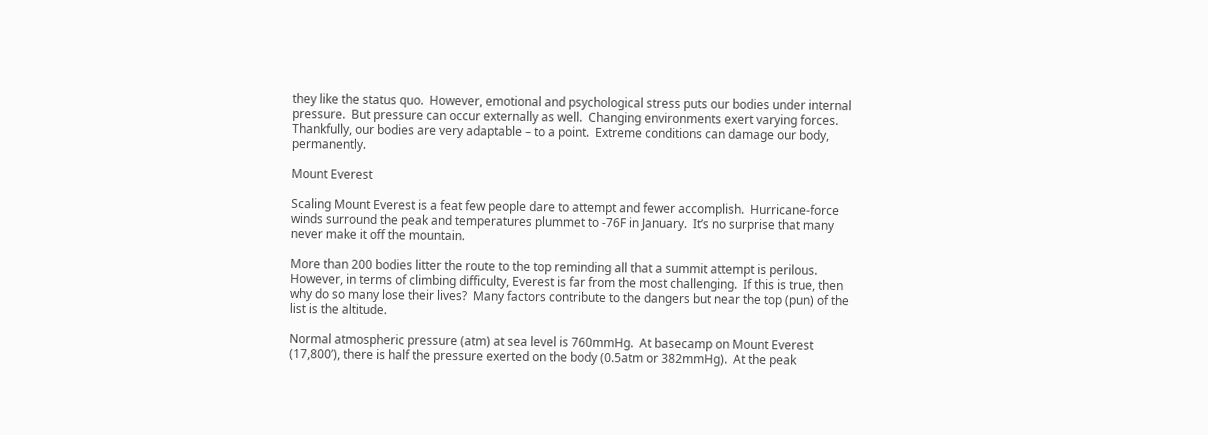they like the status quo.  However, emotional and psychological stress puts our bodies under internal pressure.  But pressure can occur externally as well.  Changing environments exert varying forces.  Thankfully, our bodies are very adaptable – to a point.  Extreme conditions can damage our body, permanently.

Mount Everest

Scaling Mount Everest is a feat few people dare to attempt and fewer accomplish.  Hurricane-force winds surround the peak and temperatures plummet to -76F in January.  It’s no surprise that many never make it off the mountain.

More than 200 bodies litter the route to the top reminding all that a summit attempt is perilous.  However, in terms of climbing difficulty, Everest is far from the most challenging.  If this is true, then why do so many lose their lives?  Many factors contribute to the dangers but near the top (pun) of the list is the altitude.

Normal atmospheric pressure (atm) at sea level is 760mmHg.  At basecamp on Mount Everest (17,800’), there is half the pressure exerted on the body (0.5atm or 382mmHg).  At the peak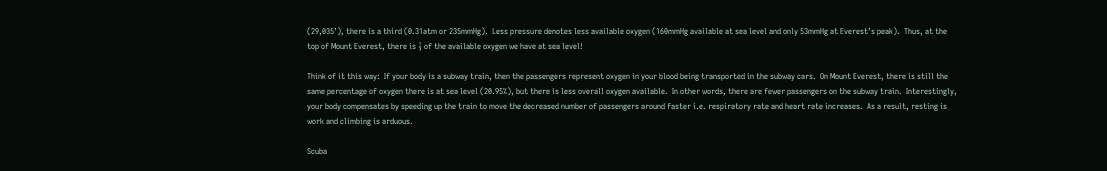(29,035’), there is a third (0.31atm or 235mmHg).  Less pressure denotes less available oxygen (160mmHg available at sea level and only 53mmHg at Everest’s peak).  Thus, at the top of Mount Everest, there is ⅓ of the available oxygen we have at sea level!

Think of it this way:  If your body is a subway train, then the passengers represent oxygen in your blood being transported in the subway cars.  On Mount Everest, there is still the same percentage of oxygen there is at sea level (20.95%), but there is less overall oxygen available.  In other words, there are fewer passengers on the subway train.  Interestingly, your body compensates by speeding up the train to move the decreased number of passengers around faster i.e. respiratory rate and heart rate increases.  As a result, resting is work and climbing is arduous.

Scuba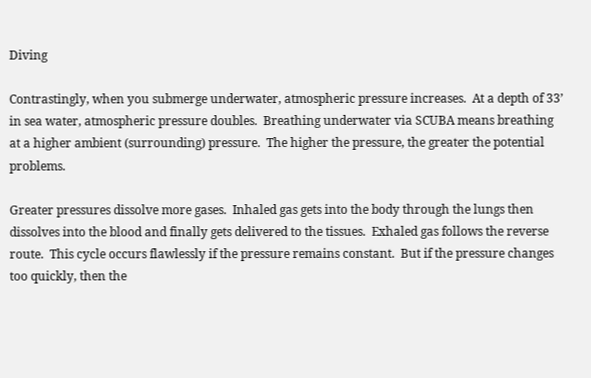Diving

Contrastingly, when you submerge underwater, atmospheric pressure increases.  At a depth of 33’ in sea water, atmospheric pressure doubles.  Breathing underwater via SCUBA means breathing at a higher ambient (surrounding) pressure.  The higher the pressure, the greater the potential problems.

Greater pressures dissolve more gases.  Inhaled gas gets into the body through the lungs then dissolves into the blood and finally gets delivered to the tissues.  Exhaled gas follows the reverse route.  This cycle occurs flawlessly if the pressure remains constant.  But if the pressure changes too quickly, then the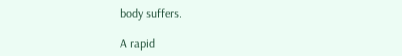body suffers.

A rapid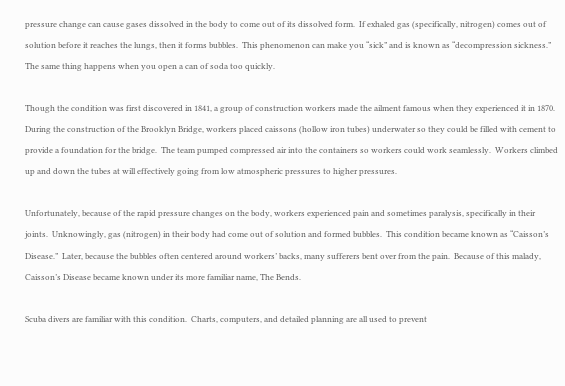pressure change can cause gases dissolved in the body to come out of its dissolved form.  If exhaled gas (specifically, nitrogen) comes out of solution before it reaches the lungs, then it forms bubbles.  This phenomenon can make you “sick” and is known as “decompression sickness.”  The same thing happens when you open a can of soda too quickly.

Though the condition was first discovered in 1841, a group of construction workers made the ailment famous when they experienced it in 1870.  During the construction of the Brooklyn Bridge, workers placed caissons (hollow iron tubes) underwater so they could be filled with cement to provide a foundation for the bridge.  The team pumped compressed air into the containers so workers could work seamlessly.  Workers climbed up and down the tubes at will effectively going from low atmospheric pressures to higher pressures.

Unfortunately, because of the rapid pressure changes on the body, workers experienced pain and sometimes paralysis, specifically in their joints.  Unknowingly, gas (nitrogen) in their body had come out of solution and formed bubbles.  This condition became known as “Caisson’s Disease.”  Later, because the bubbles often centered around workers’ backs, many sufferers bent over from the pain.  Because of this malady, Caisson’s Disease became known under its more familiar name, The Bends.

Scuba divers are familiar with this condition.  Charts, computers, and detailed planning are all used to prevent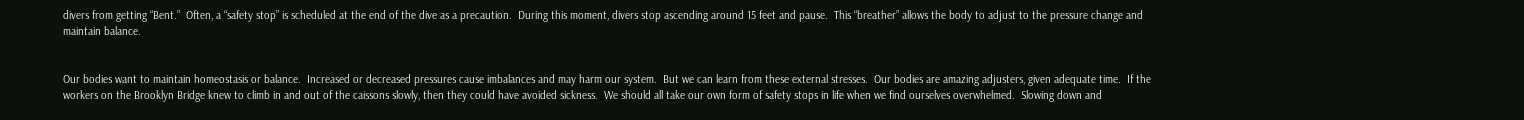divers from getting “Bent.”  Often, a “safety stop” is scheduled at the end of the dive as a precaution.  During this moment, divers stop ascending around 15 feet and pause.  This “breather” allows the body to adjust to the pressure change and maintain balance.


Our bodies want to maintain homeostasis or balance.  Increased or decreased pressures cause imbalances and may harm our system.  But we can learn from these external stresses.  Our bodies are amazing adjusters, given adequate time.  If the workers on the Brooklyn Bridge knew to climb in and out of the caissons slowly, then they could have avoided sickness.  We should all take our own form of safety stops in life when we find ourselves overwhelmed.  Slowing down and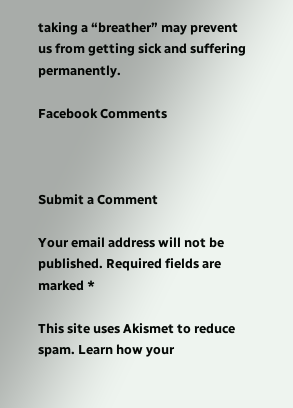taking a “breather” may prevent us from getting sick and suffering permanently.

Facebook Comments



Submit a Comment

Your email address will not be published. Required fields are marked *

This site uses Akismet to reduce spam. Learn how your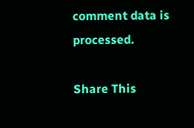comment data is processed.

Share This